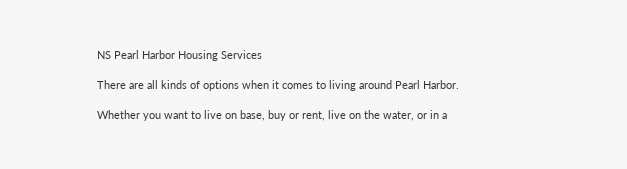NS Pearl Harbor Housing Services

There are all kinds of options when it comes to living around Pearl Harbor.

Whether you want to live on base, buy or rent, live on the water, or in a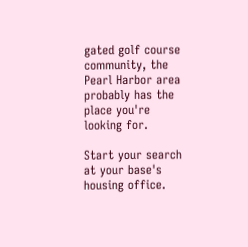gated golf course community, the Pearl Harbor area probably has the place you're looking for.

Start your search at your base's housing office.